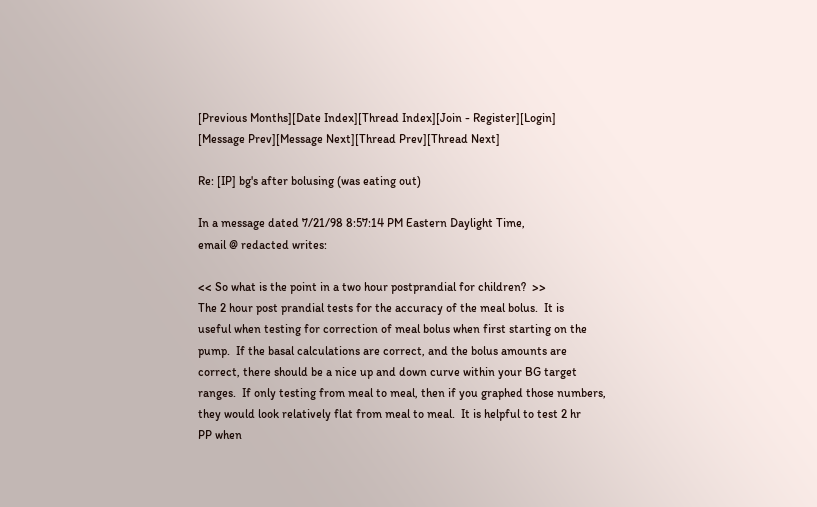[Previous Months][Date Index][Thread Index][Join - Register][Login]
[Message Prev][Message Next][Thread Prev][Thread Next]

Re: [IP] bg's after bolusing (was eating out)

In a message dated 7/21/98 8:57:14 PM Eastern Daylight Time,
email @ redacted writes:

<< So what is the point in a two hour postprandial for children?  >>
The 2 hour post prandial tests for the accuracy of the meal bolus.  It is
useful when testing for correction of meal bolus when first starting on the
pump.  If the basal calculations are correct, and the bolus amounts are
correct, there should be a nice up and down curve within your BG target
ranges.  If only testing from meal to meal, then if you graphed those numbers,
they would look relatively flat from meal to meal.  It is helpful to test 2 hr
PP when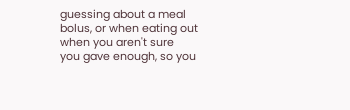guessing about a meal bolus, or when eating out when you aren't sure
you gave enough, so you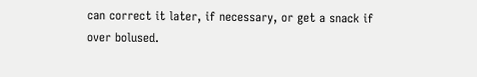can correct it later, if necessary, or get a snack if
over bolused.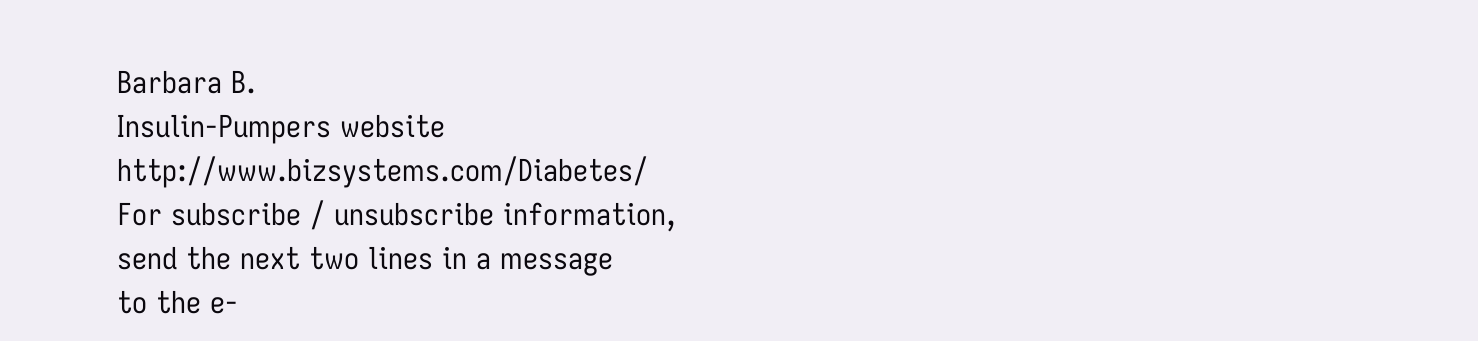Barbara B.
Insulin-Pumpers website http://www.bizsystems.com/Diabetes/
For subscribe / unsubscribe information,
send the next two lines in a message
to the e-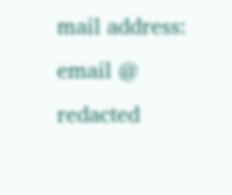mail address: email @ redacted